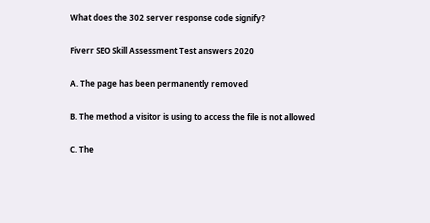What does the 302 server response code signify?

Fiverr SEO Skill Assessment Test answers 2020

A. The page has been permanently removed

B. The method a visitor is using to access the file is not allowed

C. The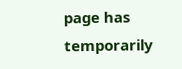page has temporarily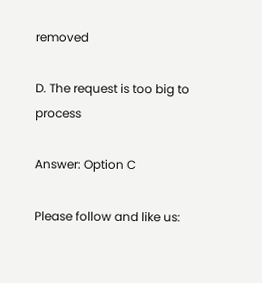removed

D. The request is too big to process

Answer: Option C

Please follow and like us: